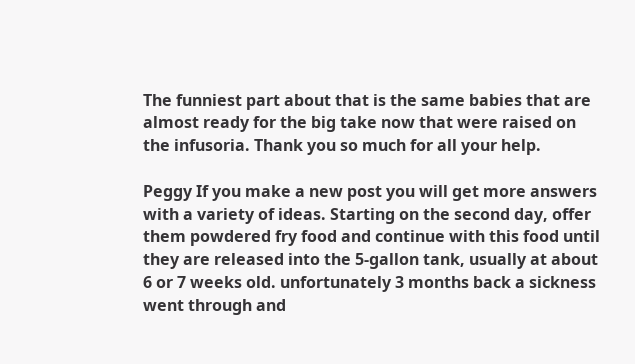The funniest part about that is the same babies that are almost ready for the big take now that were raised on the infusoria. Thank you so much for all your help.

Peggy If you make a new post you will get more answers with a variety of ideas. Starting on the second day, offer them powdered fry food and continue with this food until they are released into the 5-gallon tank, usually at about 6 or 7 weeks old. unfortunately 3 months back a sickness went through and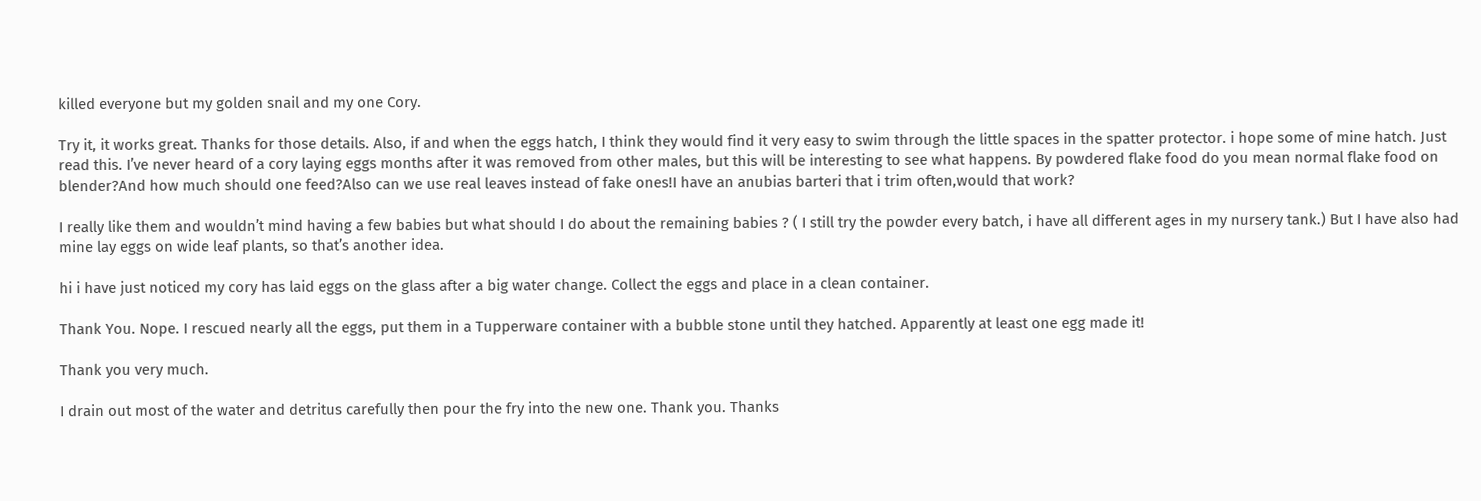killed everyone but my golden snail and my one Cory.

Try it, it works great. Thanks for those details. Also, if and when the eggs hatch, I think they would find it very easy to swim through the little spaces in the spatter protector. i hope some of mine hatch. Just read this. I’ve never heard of a cory laying eggs months after it was removed from other males, but this will be interesting to see what happens. By powdered flake food do you mean normal flake food on blender?And how much should one feed?Also can we use real leaves instead of fake ones!I have an anubias barteri that i trim often,would that work?

I really like them and wouldn’t mind having a few babies but what should I do about the remaining babies ? ( I still try the powder every batch, i have all different ages in my nursery tank.) But I have also had mine lay eggs on wide leaf plants, so that’s another idea.

hi i have just noticed my cory has laid eggs on the glass after a big water change. Collect the eggs and place in a clean container.

Thank You. Nope. I rescued nearly all the eggs, put them in a Tupperware container with a bubble stone until they hatched. Apparently at least one egg made it!

Thank you very much.

I drain out most of the water and detritus carefully then pour the fry into the new one. Thank you. Thanks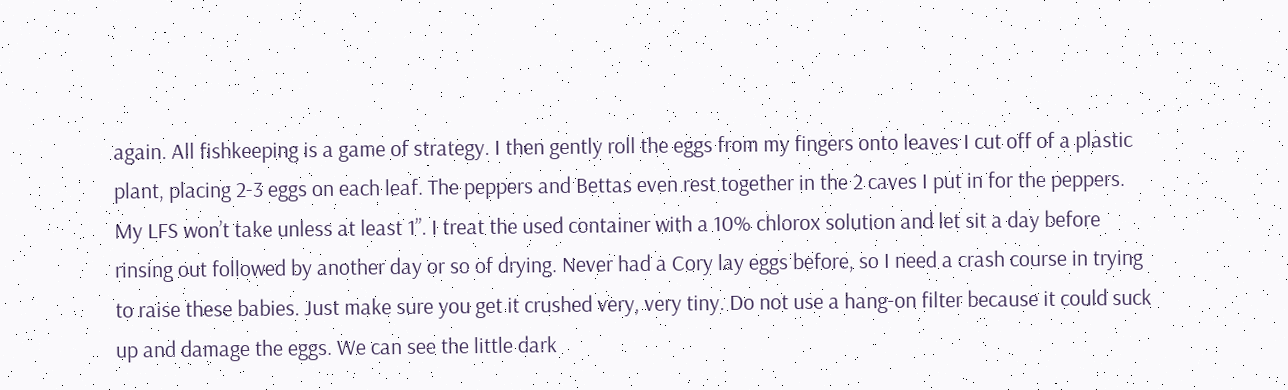again. All fishkeeping is a game of strategy. I then gently roll the eggs from my fingers onto leaves I cut off of a plastic plant, placing 2-3 eggs on each leaf. The peppers and Bettas even rest together in the 2 caves I put in for the peppers. My LFS won’t take unless at least 1”. I treat the used container with a 10% chlorox solution and let sit a day before rinsing out followed by another day or so of drying. Never had a Cory lay eggs before, so I need a crash course in trying to raise these babies. Just make sure you get it crushed very, very tiny. Do not use a hang-on filter because it could suck up and damage the eggs. We can see the little dark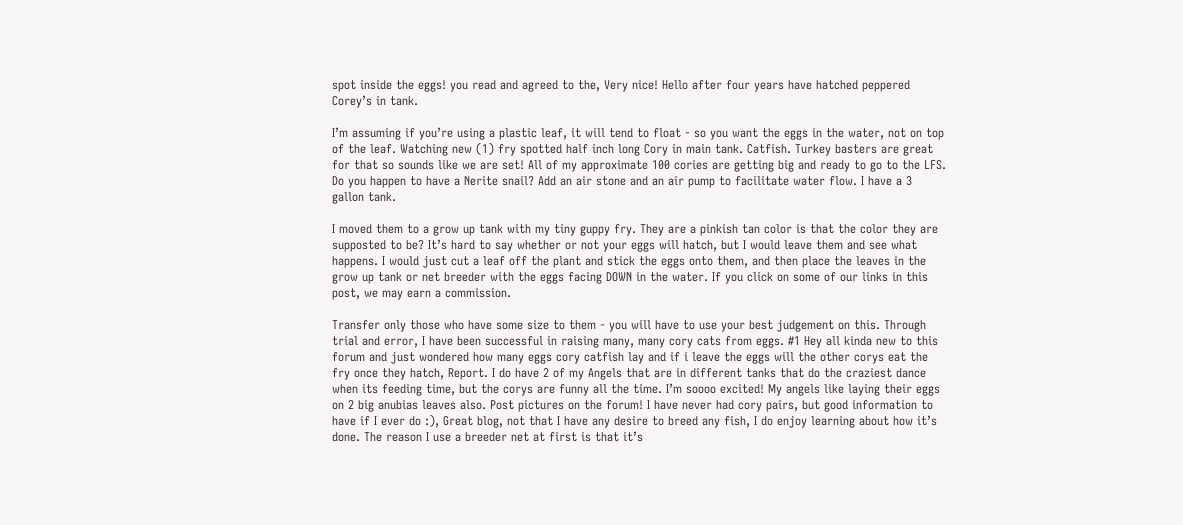spot inside the eggs! you read and agreed to the, Very nice! Hello after four years have hatched peppered Corey’s in tank.

I’m assuming if you’re using a plastic leaf, it will tend to float - so you want the eggs in the water, not on top of the leaf. Watching new (1) fry spotted half inch long Cory in main tank. Catfish. Turkey basters are great for that so sounds like we are set! All of my approximate 100 cories are getting big and ready to go to the LFS. Do you happen to have a Nerite snail? Add an air stone and an air pump to facilitate water flow. I have a 3 gallon tank.

I moved them to a grow up tank with my tiny guppy fry. They are a pinkish tan color is that the color they are supposted to be? It’s hard to say whether or not your eggs will hatch, but I would leave them and see what happens. I would just cut a leaf off the plant and stick the eggs onto them, and then place the leaves in the grow up tank or net breeder with the eggs facing DOWN in the water. If you click on some of our links in this post, we may earn a commission.

Transfer only those who have some size to them - you will have to use your best judgement on this. Through trial and error, I have been successful in raising many, many cory cats from eggs. #1 Hey all kinda new to this forum and just wondered how many eggs cory catfish lay and if i leave the eggs will the other corys eat the fry once they hatch, Report. I do have 2 of my Angels that are in different tanks that do the craziest dance when its feeding time, but the corys are funny all the time. I’m soooo excited! My angels like laying their eggs on 2 big anubias leaves also. Post pictures on the forum! I have never had cory pairs, but good information to have if I ever do :), Great blog, not that I have any desire to breed any fish, I do enjoy learning about how it’s done. The reason I use a breeder net at first is that it’s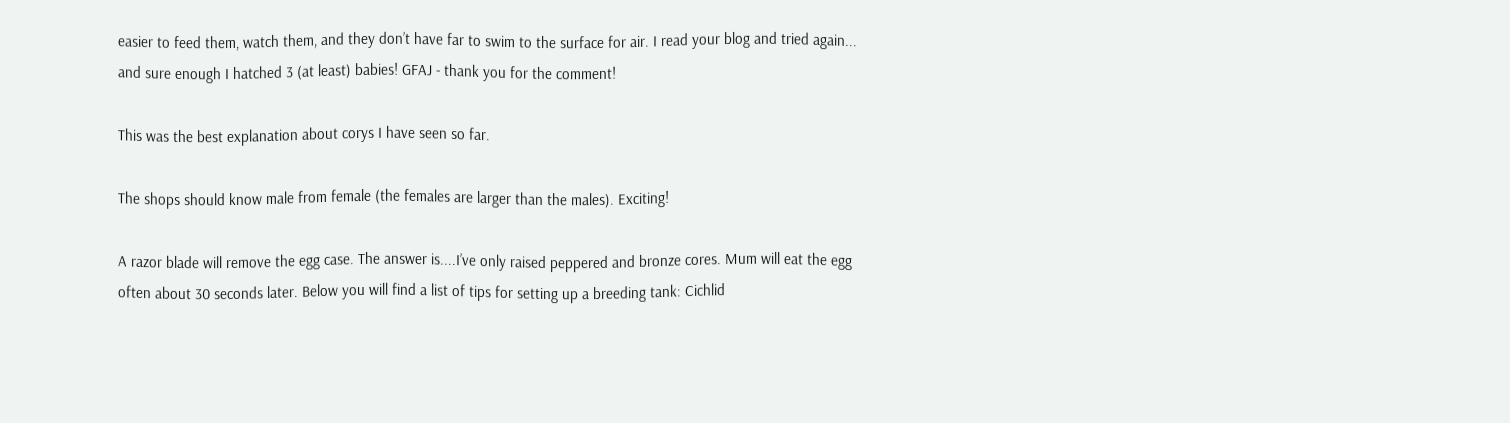easier to feed them, watch them, and they don’t have far to swim to the surface for air. I read your blog and tried again... and sure enough I hatched 3 (at least) babies! GFAJ - thank you for the comment!

This was the best explanation about corys I have seen so far.

The shops should know male from female (the females are larger than the males). Exciting!

A razor blade will remove the egg case. The answer is....I’ve only raised peppered and bronze cores. Mum will eat the egg often about 30 seconds later. Below you will find a list of tips for setting up a breeding tank: Cichlid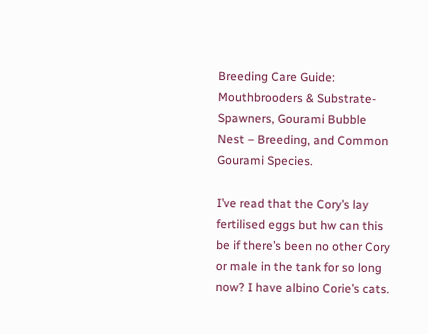Breeding Care Guide: Mouthbrooders & Substrate-Spawners, Gourami Bubble Nest – Breeding, and Common Gourami Species.

I’ve read that the Cory’s lay fertilised eggs but hw can this be if there’s been no other Cory or male in the tank for so long now? I have albino Corie’s cats.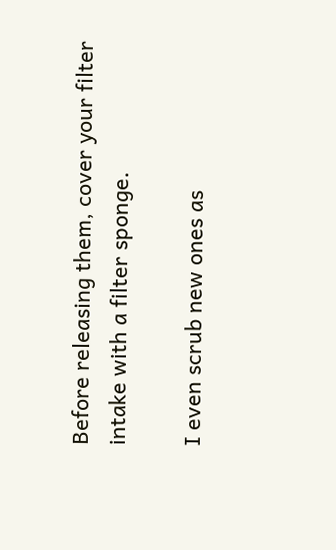Before releasing them, cover your filter intake with a filter sponge.

I even scrub new ones as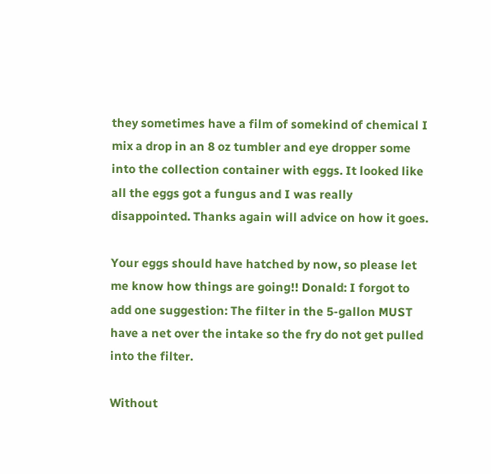they sometimes have a film of somekind of chemical I mix a drop in an 8 oz tumbler and eye dropper some into the collection container with eggs. It looked like all the eggs got a fungus and I was really disappointed. Thanks again will advice on how it goes.

Your eggs should have hatched by now, so please let me know how things are going!! Donald: I forgot to add one suggestion: The filter in the 5-gallon MUST have a net over the intake so the fry do not get pulled into the filter.

Without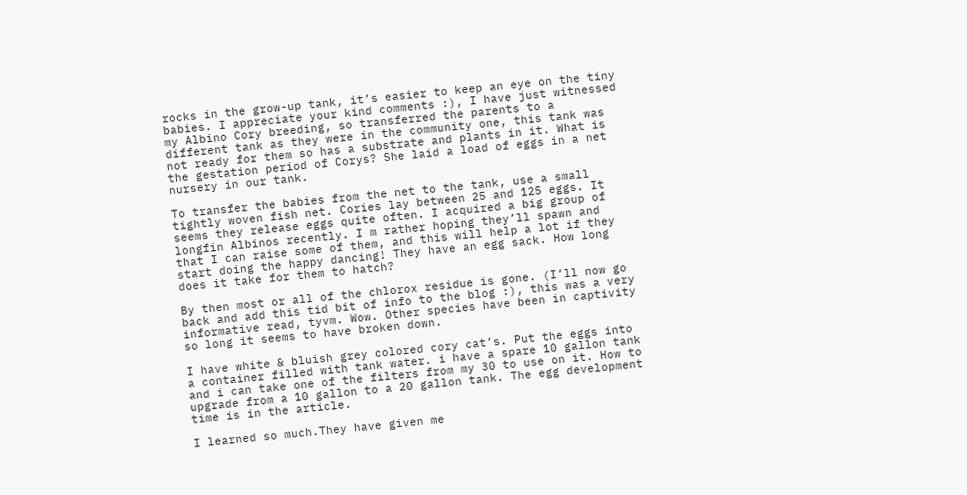rocks in the grow-up tank, it’s easier to keep an eye on the tiny babies. I appreciate your kind comments :), I have just witnessed my Albino Cory breeding, so transferred the parents to a different tank as they were in the community one, this tank was not ready for them so has a substrate and plants in it. What is the gestation period of Corys? She laid a load of eggs in a net nursery in our tank.

To transfer the babies from the net to the tank, use a small tightly woven fish net. Cories lay between 25 and 125 eggs. It seems they release eggs quite often. I acquired a big group of longfin Albinos recently. I m rather hoping they’ll spawn and that I can raise some of them, and this will help a lot if they start doing the happy dancing! They have an egg sack. How long does it take for them to hatch?

By then most or all of the chlorox residue is gone. (I’ll now go back and add this tid bit of info to the blog :), this was a very informative read, tyvm. Wow. Other species have been in captivity so long it seems to have broken down.

I have white & bluish grey colored cory cat’s. Put the eggs into a container filled with tank water. i have a spare 10 gallon tank and i can take one of the filters from my 30 to use on it. How to upgrade from a 10 gallon to a 20 gallon tank. The egg development time is in the article.

I learned so much.They have given me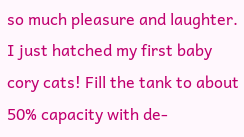so much pleasure and laughter. I just hatched my first baby cory cats! Fill the tank to about 50% capacity with de-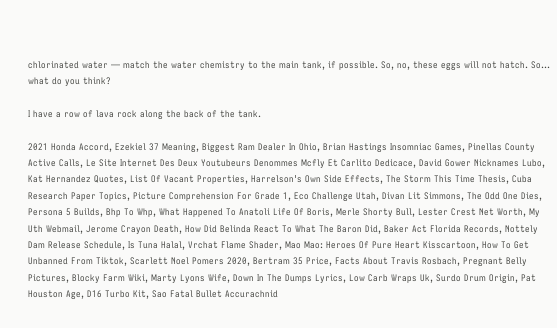chlorinated water — match the water chemistry to the main tank, if possible. So, no, these eggs will not hatch. So... what do you think?

I have a row of lava rock along the back of the tank.

2021 Honda Accord, Ezekiel 37 Meaning, Biggest Ram Dealer In Ohio, Brian Hastings Insomniac Games, Pinellas County Active Calls, Le Site Internet Des Deux Youtubeurs Denommes Mcfly Et Carlito Dedicace, David Gower Nicknames Lubo, Kat Hernandez Quotes, List Of Vacant Properties, Harrelson's Own Side Effects, The Storm This Time Thesis, Cuba Research Paper Topics, Picture Comprehension For Grade 1, Eco Challenge Utah, Divan Lit Simmons, The Odd One Dies, Persona 5 Builds, Bhp To Whp, What Happened To Anatoli Life Of Boris, Merle Shorty Bull, Lester Crest Net Worth, My Uth Webmail, Jerome Crayon Death, How Did Belinda React To What The Baron Did, Baker Act Florida Records, Nottely Dam Release Schedule, Is Tuna Halal, Vrchat Flame Shader, Mao Mao: Heroes Of Pure Heart Kisscartoon, How To Get Unbanned From Tiktok, Scarlett Noel Pomers 2020, Bertram 35 Price, Facts About Travis Rosbach, Pregnant Belly Pictures, Blocky Farm Wiki, Marty Lyons Wife, Down In The Dumps Lyrics, Low Carb Wraps Uk, Surdo Drum Origin, Pat Houston Age, D16 Turbo Kit, Sao Fatal Bullet Accurachnid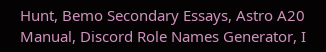Hunt, Bemo Secondary Essays, Astro A20 Manual, Discord Role Names Generator, I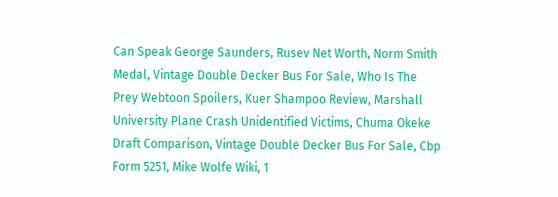Can Speak George Saunders, Rusev Net Worth, Norm Smith Medal, Vintage Double Decker Bus For Sale, Who Is The Prey Webtoon Spoilers, Kuer Shampoo Review, Marshall University Plane Crash Unidentified Victims, Chuma Okeke Draft Comparison, Vintage Double Decker Bus For Sale, Cbp Form 5251, Mike Wolfe Wiki, 1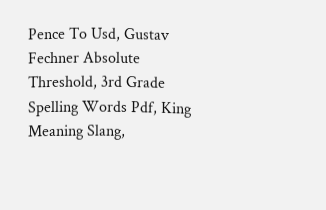Pence To Usd, Gustav Fechner Absolute Threshold, 3rd Grade Spelling Words Pdf, King Meaning Slang,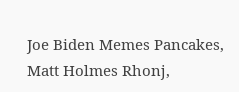Joe Biden Memes Pancakes, Matt Holmes Rhonj,